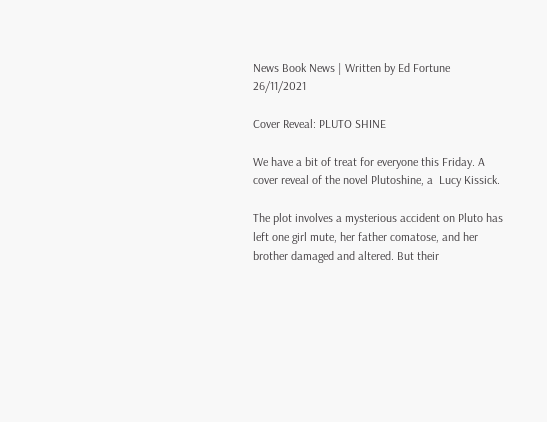News Book News | Written by Ed Fortune 26/11/2021

Cover Reveal: PLUTO SHINE

We have a bit of treat for everyone this Friday. A cover reveal of the novel Plutoshine, a  Lucy Kissick.

The plot involves a mysterious accident on Pluto has left one girl mute, her father comatose, and her brother damaged and altered. But their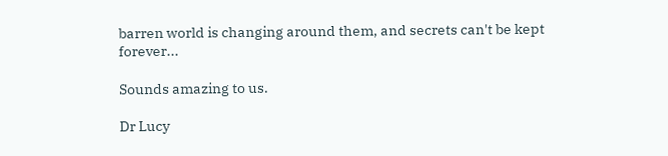barren world is changing around them, and secrets can't be kept forever...

Sounds amazing to us.

Dr Lucy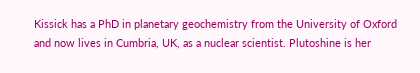Kissick has a PhD in planetary geochemistry from the University of Oxford and now lives in Cumbria, UK, as a nuclear scientist. Plutoshine is her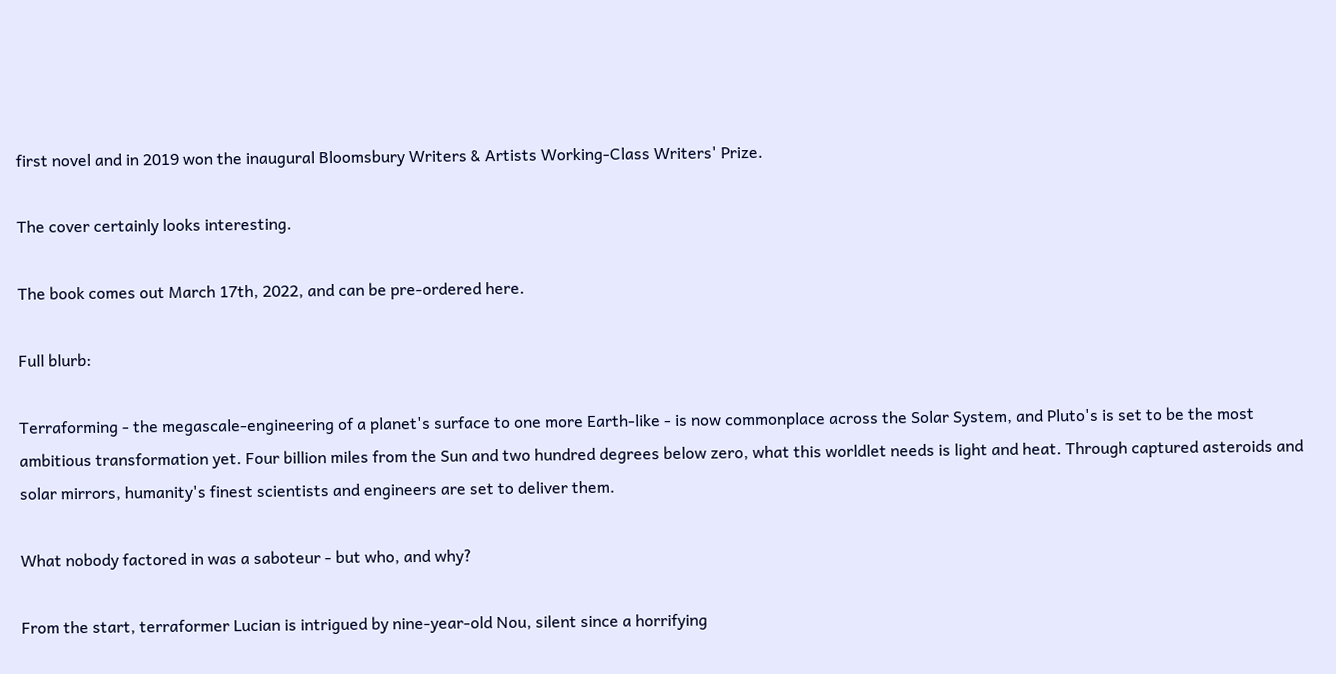first novel and in 2019 won the inaugural Bloomsbury Writers & Artists Working-Class Writers' Prize.

The cover certainly looks interesting.

The book comes out March 17th, 2022, and can be pre-ordered here.

Full blurb:

Terraforming - the megascale-engineering of a planet's surface to one more Earth-like - is now commonplace across the Solar System, and Pluto's is set to be the most ambitious transformation yet. Four billion miles from the Sun and two hundred degrees below zero, what this worldlet needs is light and heat. Through captured asteroids and solar mirrors, humanity's finest scientists and engineers are set to deliver them.

What nobody factored in was a saboteur - but who, and why?

From the start, terraformer Lucian is intrigued by nine-year-old Nou, silent since a horrifying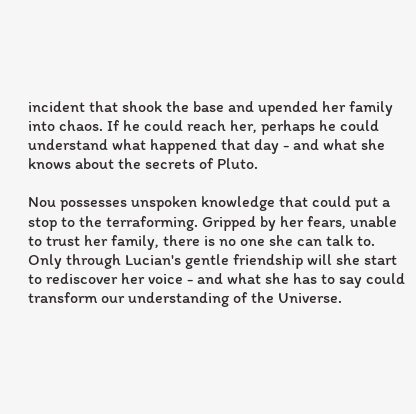incident that shook the base and upended her family into chaos. If he could reach her, perhaps he could understand what happened that day - and what she knows about the secrets of Pluto.

Nou possesses unspoken knowledge that could put a stop to the terraforming. Gripped by her fears, unable to trust her family, there is no one she can talk to. Only through Lucian's gentle friendship will she start to rediscover her voice - and what she has to say could transform our understanding of the Universe.